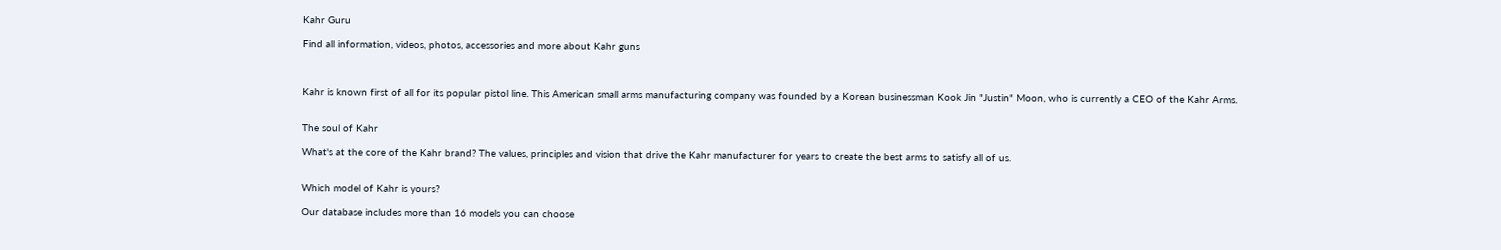Kahr Guru

Find all information, videos, photos, accessories and more about Kahr guns



Kahr is known first of all for its popular pistol line. This American small arms manufacturing company was founded by a Korean businessman Kook Jin "Justin" Moon, who is currently a CEO of the Kahr Arms.


The soul of Kahr

What's at the core of the Kahr brand? The values, principles and vision that drive the Kahr manufacturer for years to create the best arms to satisfy all of us.


Which model of Kahr is yours?

Our database includes more than 16 models you can choose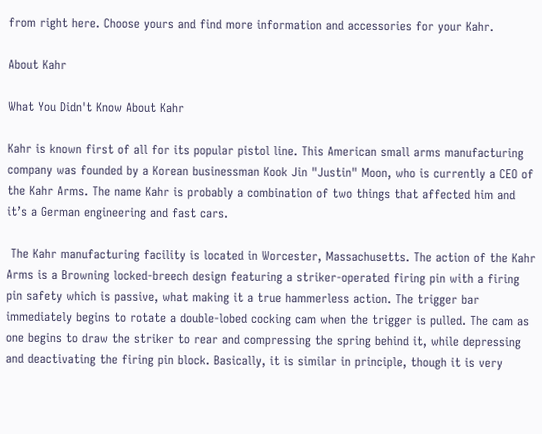from right here. Choose yours and find more information and accessories for your Kahr.

About Kahr

What You Didn't Know About Kahr

Kahr is known first of all for its popular pistol line. This American small arms manufacturing company was founded by a Korean businessman Kook Jin "Justin" Moon, who is currently a CEO of the Kahr Arms. The name Kahr is probably a combination of two things that affected him and it’s a German engineering and fast cars.

 The Kahr manufacturing facility is located in Worcester, Massachusetts. The action of the Kahr Arms is a Browning locked-breech design featuring a striker-operated firing pin with a firing pin safety which is passive, what making it a true hammerless action. The trigger bar immediately begins to rotate a double-lobed cocking cam when the trigger is pulled. The cam as one begins to draw the striker to rear and compressing the spring behind it, while depressing and deactivating the firing pin block. Basically, it is similar in principle, though it is very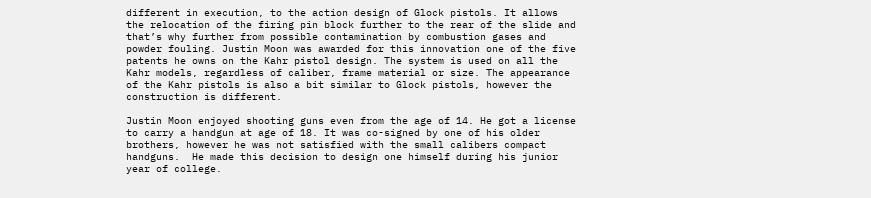different in execution, to the action design of Glock pistols. It allows the relocation of the firing pin block further to the rear of the slide and that’s why further from possible contamination by combustion gases and powder fouling. Justin Moon was awarded for this innovation one of the five patents he owns on the Kahr pistol design. The system is used on all the Kahr models, regardless of caliber, frame material or size. The appearance of the Kahr pistols is also a bit similar to Glock pistols, however the construction is different.

Justin Moon enjoyed shooting guns even from the age of 14. He got a license to carry a handgun at age of 18. It was co-signed by one of his older brothers, however he was not satisfied with the small calibers compact handguns.  He made this decision to design one himself during his junior year of college.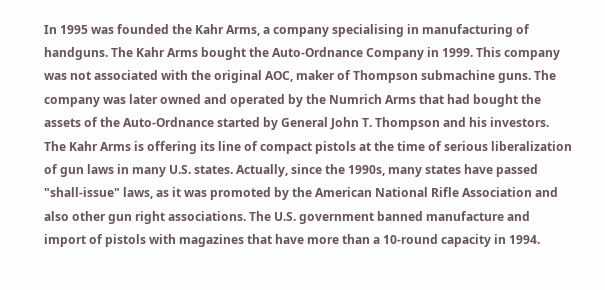In 1995 was founded the Kahr Arms, a company specialising in manufacturing of handguns. The Kahr Arms bought the Auto-Ordnance Company in 1999. This company was not associated with the original AOC, maker of Thompson submachine guns. The company was later owned and operated by the Numrich Arms that had bought the assets of the Auto-Ordnance started by General John T. Thompson and his investors. The Kahr Arms is offering its line of compact pistols at the time of serious liberalization of gun laws in many U.S. states. Actually, since the 1990s, many states have passed "shall-issue" laws, as it was promoted by the American National Rifle Association and also other gun right associations. The U.S. government banned manufacture and import of pistols with magazines that have more than a 10-round capacity in 1994.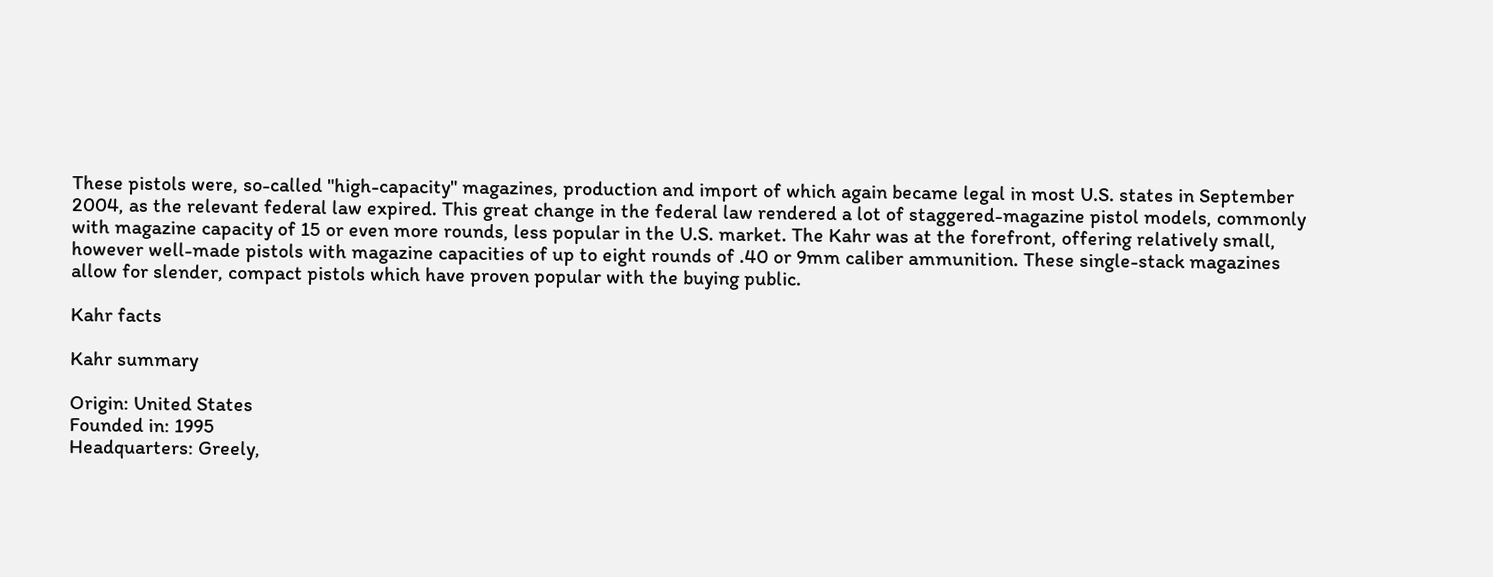These pistols were, so-called "high-capacity" magazines, production and import of which again became legal in most U.S. states in September 2004, as the relevant federal law expired. This great change in the federal law rendered a lot of staggered-magazine pistol models, commonly with magazine capacity of 15 or even more rounds, less popular in the U.S. market. The Kahr was at the forefront, offering relatively small, however well-made pistols with magazine capacities of up to eight rounds of .40 or 9mm caliber ammunition. These single-stack magazines allow for slender, compact pistols which have proven popular with the buying public.

Kahr facts

Kahr summary

Origin: United States
Founded in: 1995
Headquarters: Greely,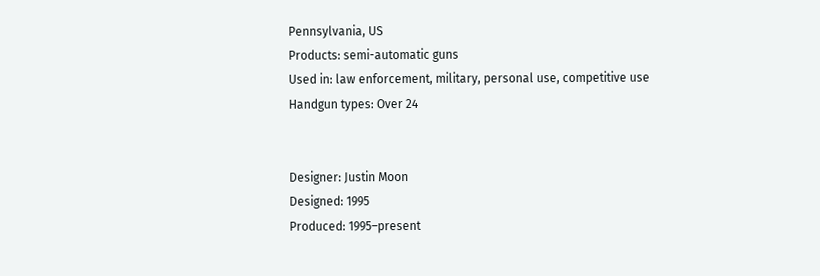Pennsylvania, US
Products: semi-automatic guns
Used in: law enforcement, military, personal use, competitive use
Handgun types: Over 24


Designer: Justin Moon
Designed: 1995
Produced: 1995–present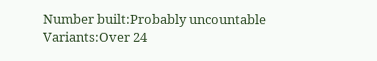Number built:Probably uncountable
Variants:Over 24